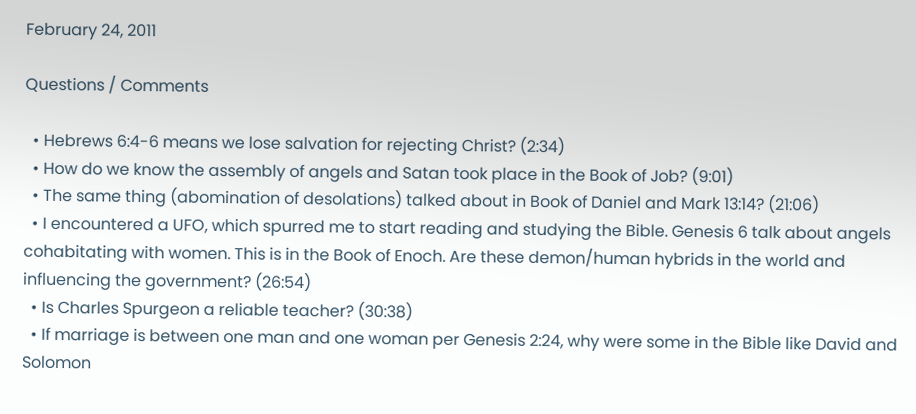February 24, 2011

Questions / Comments

  • Hebrews 6:4-6 means we lose salvation for rejecting Christ? (2:34)
  • How do we know the assembly of angels and Satan took place in the Book of Job? (9:01)
  • The same thing (abomination of desolations) talked about in Book of Daniel and Mark 13:14? (21:06)
  • I encountered a UFO, which spurred me to start reading and studying the Bible. Genesis 6 talk about angels cohabitating with women. This is in the Book of Enoch. Are these demon/human hybrids in the world and influencing the government? (26:54)
  • Is Charles Spurgeon a reliable teacher? (30:38)
  • If marriage is between one man and one woman per Genesis 2:24, why were some in the Bible like David and Solomon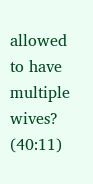allowed to have multiple wives? (40:11)